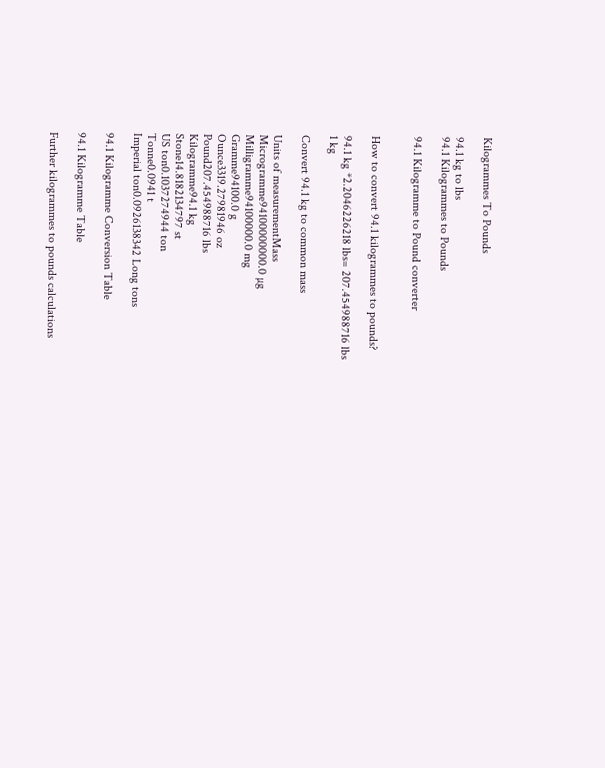Kilogrammes To Pounds

94.1 kg to lbs
94.1 Kilogrammes to Pounds

94.1 Kilogramme to Pound converter


How to convert 94.1 kilogrammes to pounds?

94.1 kg *2.2046226218 lbs= 207.454988716 lbs
1 kg

Convert 94.1 kg to common mass

Units of measurementMass
Microgramme94100000000.0 µg
Milligramme94100000.0 mg
Gramme94100.0 g
Ounce3319.27981946 oz
Pound207.454988716 lbs
Kilogramme94.1 kg
Stone14.8182134797 st
US ton0.1037274944 ton
Tonne0.0941 t
Imperial ton0.0926138342 Long tons

94.1 Kilogramme Conversion Table

94.1 Kilogramme Table

Further kilogrammes to pounds calculations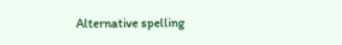Alternative spelling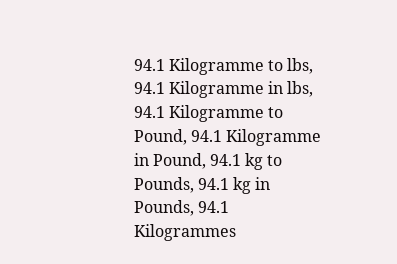94.1 Kilogramme to lbs, 94.1 Kilogramme in lbs, 94.1 Kilogramme to Pound, 94.1 Kilogramme in Pound, 94.1 kg to Pounds, 94.1 kg in Pounds, 94.1 Kilogrammes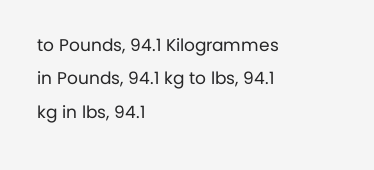to Pounds, 94.1 Kilogrammes in Pounds, 94.1 kg to lbs, 94.1 kg in lbs, 94.1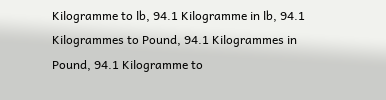Kilogramme to lb, 94.1 Kilogramme in lb, 94.1 Kilogrammes to Pound, 94.1 Kilogrammes in Pound, 94.1 Kilogramme to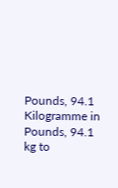Pounds, 94.1 Kilogramme in Pounds, 94.1 kg to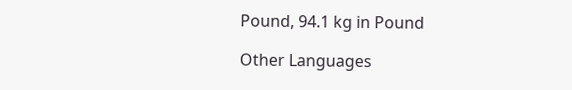Pound, 94.1 kg in Pound

Other Languages